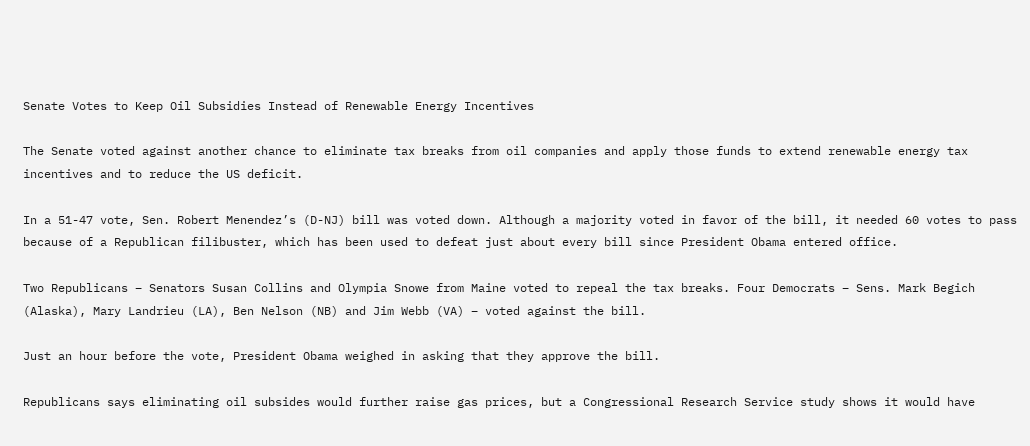Senate Votes to Keep Oil Subsidies Instead of Renewable Energy Incentives

The Senate voted against another chance to eliminate tax breaks from oil companies and apply those funds to extend renewable energy tax incentives and to reduce the US deficit.

In a 51-47 vote, Sen. Robert Menendez’s (D-NJ) bill was voted down. Although a majority voted in favor of the bill, it needed 60 votes to pass because of a Republican filibuster, which has been used to defeat just about every bill since President Obama entered office.

Two Republicans – Senators Susan Collins and Olympia Snowe from Maine voted to repeal the tax breaks. Four Democrats – Sens. Mark Begich (Alaska), Mary Landrieu (LA), Ben Nelson (NB) and Jim Webb (VA) – voted against the bill.

Just an hour before the vote, President Obama weighed in asking that they approve the bill.

Republicans says eliminating oil subsides would further raise gas prices, but a Congressional Research Service study shows it would have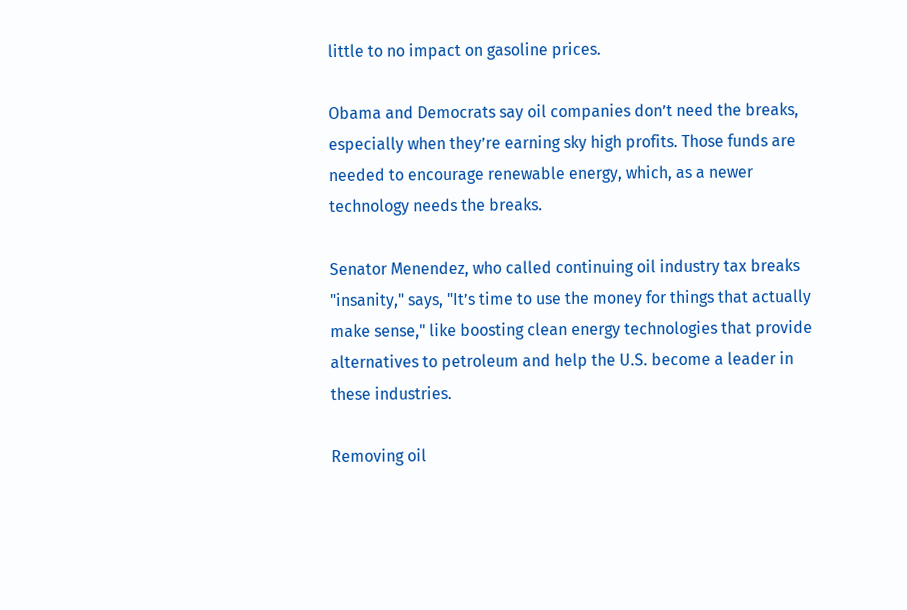little to no impact on gasoline prices.

Obama and Democrats say oil companies don’t need the breaks, especially when they’re earning sky high profits. Those funds are needed to encourage renewable energy, which, as a newer technology needs the breaks.

Senator Menendez, who called continuing oil industry tax breaks "insanity," says, "It’s time to use the money for things that actually make sense," like boosting clean energy technologies that provide alternatives to petroleum and help the U.S. become a leader in these industries.

Removing oil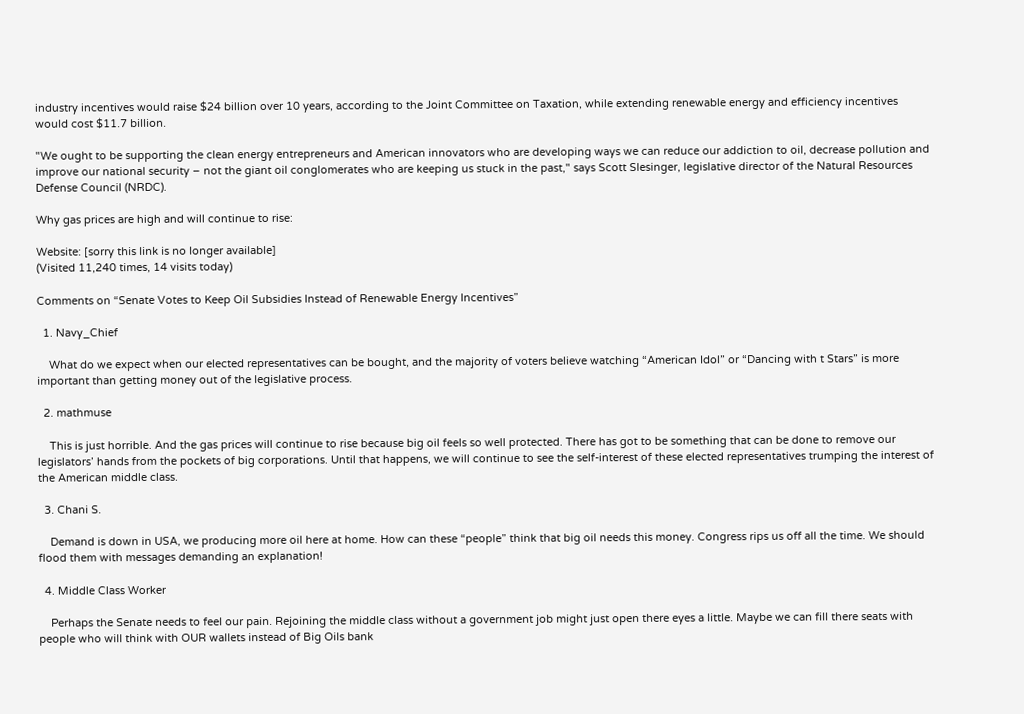industry incentives would raise $24 billion over 10 years, according to the Joint Committee on Taxation, while extending renewable energy and efficiency incentives would cost $11.7 billion.

"We ought to be supporting the clean energy entrepreneurs and American innovators who are developing ways we can reduce our addiction to oil, decrease pollution and improve our national security – not the giant oil conglomerates who are keeping us stuck in the past," says Scott Slesinger, legislative director of the Natural Resources Defense Council (NRDC).

Why gas prices are high and will continue to rise:

Website: [sorry this link is no longer available]
(Visited 11,240 times, 14 visits today)

Comments on “Senate Votes to Keep Oil Subsidies Instead of Renewable Energy Incentives”

  1. Navy_Chief

    What do we expect when our elected representatives can be bought, and the majority of voters believe watching “American Idol” or “Dancing with t Stars” is more important than getting money out of the legislative process.

  2. mathmuse

    This is just horrible. And the gas prices will continue to rise because big oil feels so well protected. There has got to be something that can be done to remove our legislators’ hands from the pockets of big corporations. Until that happens, we will continue to see the self-interest of these elected representatives trumping the interest of the American middle class.

  3. Chani S.

    Demand is down in USA, we producing more oil here at home. How can these “people” think that big oil needs this money. Congress rips us off all the time. We should flood them with messages demanding an explanation!

  4. Middle Class Worker

    Perhaps the Senate needs to feel our pain. Rejoining the middle class without a government job might just open there eyes a little. Maybe we can fill there seats with people who will think with OUR wallets instead of Big Oils bank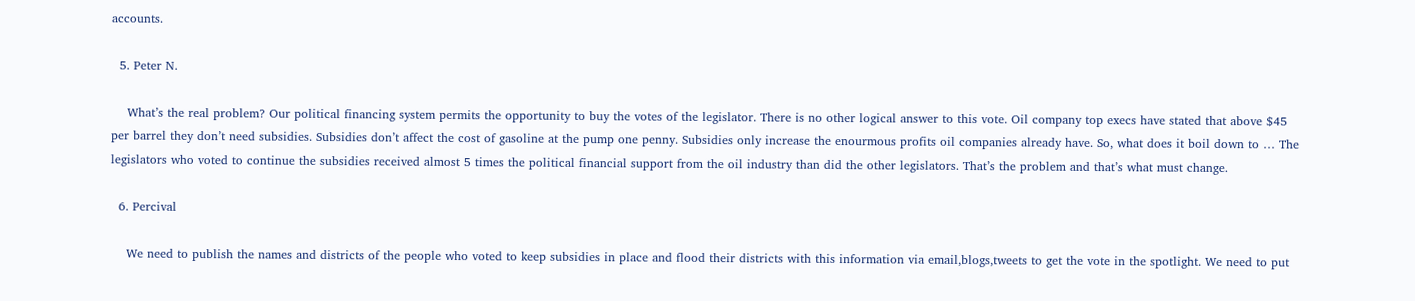accounts.

  5. Peter N.

    What’s the real problem? Our political financing system permits the opportunity to buy the votes of the legislator. There is no other logical answer to this vote. Oil company top execs have stated that above $45 per barrel they don’t need subsidies. Subsidies don’t affect the cost of gasoline at the pump one penny. Subsidies only increase the enourmous profits oil companies already have. So, what does it boil down to … The legislators who voted to continue the subsidies received almost 5 times the political financial support from the oil industry than did the other legislators. That’s the problem and that’s what must change.

  6. Percival

    We need to publish the names and districts of the people who voted to keep subsidies in place and flood their districts with this information via email,blogs,tweets to get the vote in the spotlight. We need to put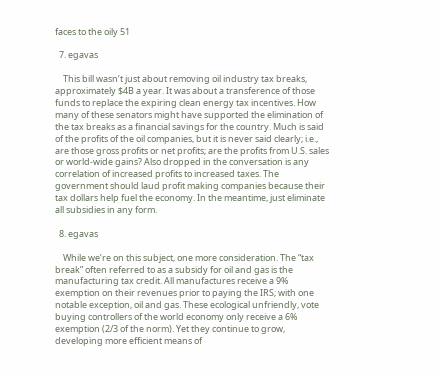faces to the oily 51

  7. egavas

    This bill wasn’t just about removing oil industry tax breaks, approximately $4B a year. It was about a transference of those funds to replace the expiring clean energy tax incentives. How many of these senators might have supported the elimination of the tax breaks as a financial savings for the country. Much is said of the profits of the oil companies, but it is never said clearly; i.e., are those gross profits or net profits; are the profits from U.S. sales or world-wide gains? Also dropped in the conversation is any correlation of increased profits to increased taxes. The government should laud profit making companies because their tax dollars help fuel the economy. In the meantime, just eliminate all subsidies in any form.

  8. egavas

    While we’re on this subject, one more consideration. The “tax break” often referred to as a subsidy for oil and gas is the manufacturing tax credit. All manufactures receive a 9% exemption on their revenues prior to paying the IRS; with one notable exception, oil and gas. These ecological unfriendly, vote buying controllers of the world economy only receive a 6% exemption (2/3 of the norm). Yet they continue to grow, developing more efficient means of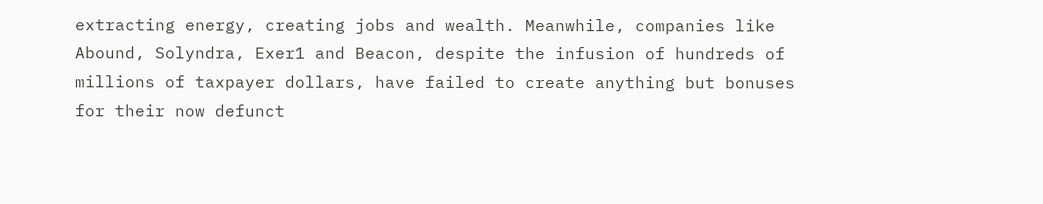extracting energy, creating jobs and wealth. Meanwhile, companies like Abound, Solyndra, Exer1 and Beacon, despite the infusion of hundreds of millions of taxpayer dollars, have failed to create anything but bonuses for their now defunct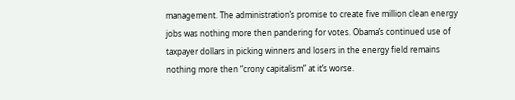management. The administration’s promise to create five million clean energy jobs was nothing more then pandering for votes. Obama’s continued use of taxpayer dollars in picking winners and losers in the energy field remains nothing more then “crony capitalism” at it’s worse.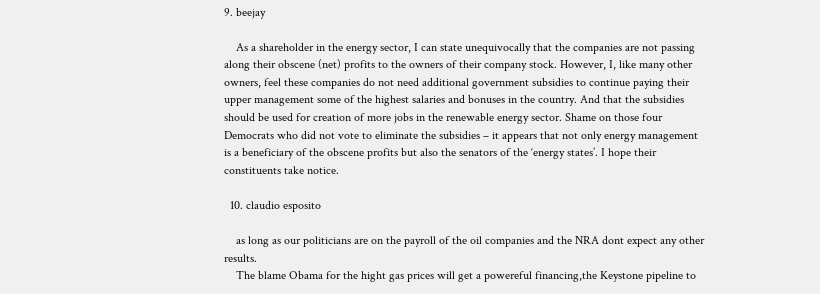9. beejay

    As a shareholder in the energy sector, I can state unequivocally that the companies are not passing along their obscene (net) profits to the owners of their company stock. However, I, like many other owners, feel these companies do not need additional government subsidies to continue paying their upper management some of the highest salaries and bonuses in the country. And that the subsidies should be used for creation of more jobs in the renewable energy sector. Shame on those four Democrats who did not vote to eliminate the subsidies – it appears that not only energy management is a beneficiary of the obscene profits but also the senators of the ‘energy states’. I hope their constituents take notice.

  10. claudio esposito

    as long as our politicians are on the payroll of the oil companies and the NRA dont expect any other results.
    The blame Obama for the hight gas prices will get a powereful financing,the Keystone pipeline to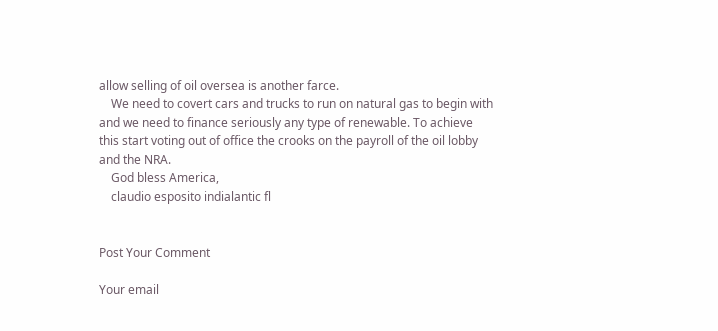allow selling of oil oversea is another farce.
    We need to covert cars and trucks to run on natural gas to begin with and we need to finance seriously any type of renewable. To achieve this start voting out of office the crooks on the payroll of the oil lobby and the NRA.
    God bless America,
    claudio esposito indialantic fl


Post Your Comment

Your email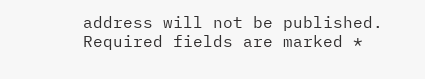address will not be published. Required fields are marked *